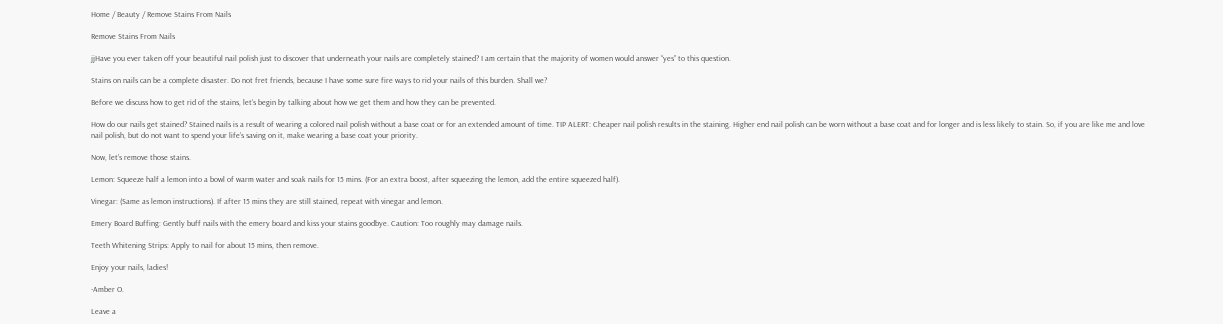Home / Beauty / Remove Stains From Nails

Remove Stains From Nails

jjHave you ever taken off your beautiful nail polish just to discover that underneath your nails are completely stained? I am certain that the majority of women would answer “yes” to this question.

Stains on nails can be a complete disaster. Do not fret friends, because I have some sure fire ways to rid your nails of this burden. Shall we?

Before we discuss how to get rid of the stains, let’s begin by talking about how we get them and how they can be prevented.

How do our nails get stained? Stained nails is a result of wearing a colored nail polish without a base coat or for an extended amount of time. TIP ALERT: Cheaper nail polish results in the staining. Higher end nail polish can be worn without a base coat and for longer and is less likely to stain. So, if you are like me and love nail polish, but do not want to spend your life’s saving on it, make wearing a base coat your priority.

Now, let’s remove those stains.

Lemon: Squeeze half a lemon into a bowl of warm water and soak nails for 15 mins. (For an extra boost, after squeezing the lemon, add the entire squeezed half).

Vinegar: (Same as lemon instructions). If after 15 mins they are still stained, repeat with vinegar and lemon.

Emery Board Buffing: Gently buff nails with the emery board and kiss your stains goodbye. Caution: Too roughly may damage nails.

Teeth Whitening Strips: Apply to nail for about 15 mins, then remove.

Enjoy your nails, ladies!

-Amber O.

Leave a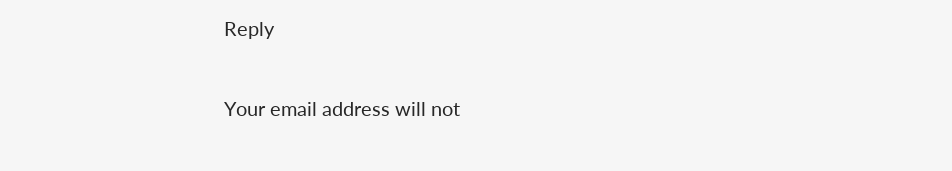Reply

Your email address will not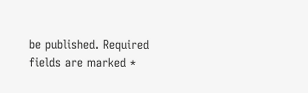be published. Required fields are marked *